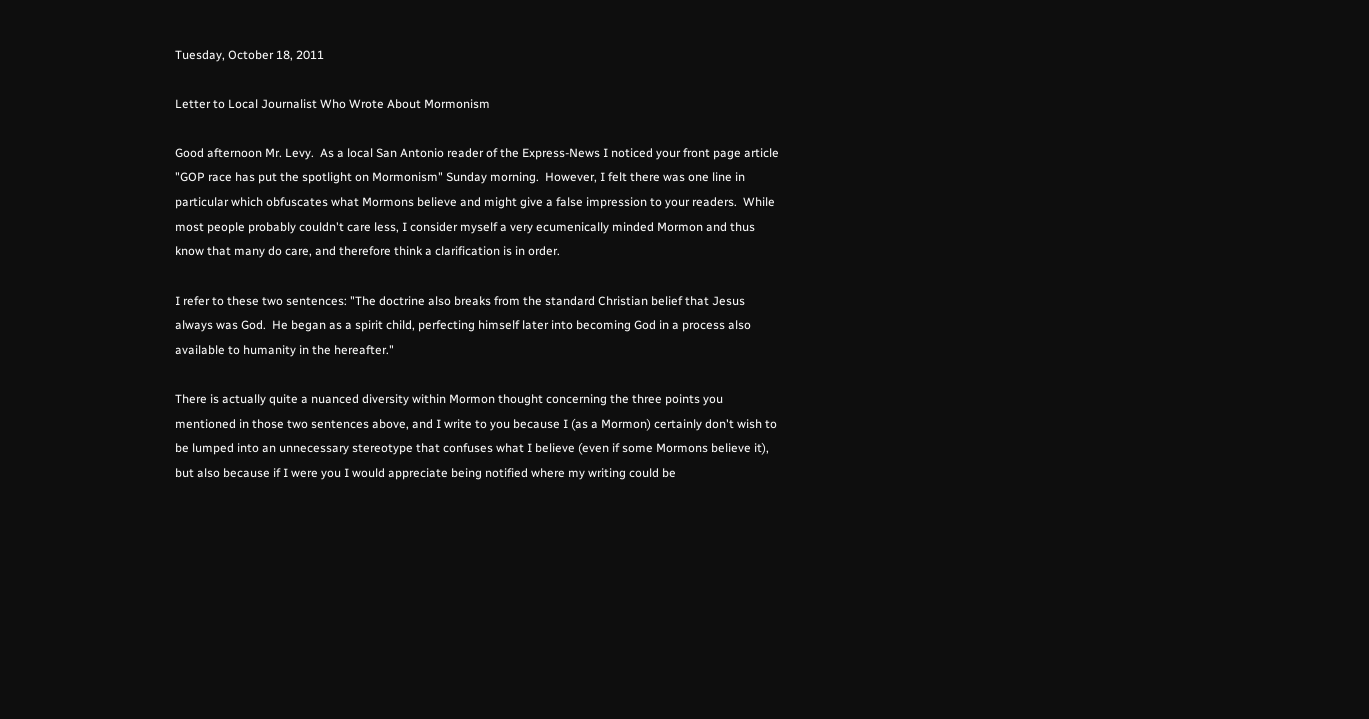Tuesday, October 18, 2011

Letter to Local Journalist Who Wrote About Mormonism

Good afternoon Mr. Levy.  As a local San Antonio reader of the Express-News I noticed your front page article "GOP race has put the spotlight on Mormonism" Sunday morning.  However, I felt there was one line in particular which obfuscates what Mormons believe and might give a false impression to your readers.  While most people probably couldn't care less, I consider myself a very ecumenically minded Mormon and thus know that many do care, and therefore think a clarification is in order.

I refer to these two sentences: "The doctrine also breaks from the standard Christian belief that Jesus always was God.  He began as a spirit child, perfecting himself later into becoming God in a process also available to humanity in the hereafter."

There is actually quite a nuanced diversity within Mormon thought concerning the three points you mentioned in those two sentences above, and I write to you because I (as a Mormon) certainly don't wish to be lumped into an unnecessary stereotype that confuses what I believe (even if some Mormons believe it), but also because if I were you I would appreciate being notified where my writing could be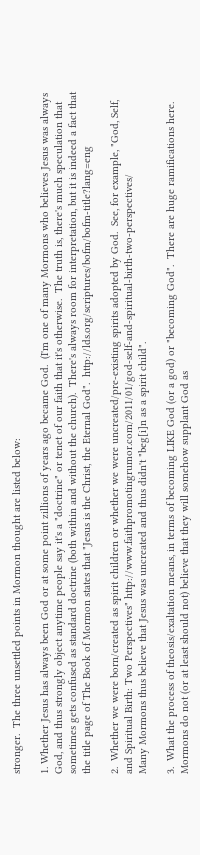stronger.  The three unsettled points in Mormon thought are listed below:

1. Whether Jesus has always been God or at some point zillions of years ago became God.  (I'm one of many Mormons who believes Jesus was always God, and thus strongly object anytime people say it's a "doctrine" or tenet of our faith that it's otherwise.  The truth is, there's much speculation that sometimes gets confused as standard doctrine (both within and without the church).  There's always room for interpretation, but it is indeed a fact that the title page of The Book of Mormon states that "Jesus is the Christ, the Eternal God".  http://lds.org/scriptures/bofm/bofm-title?lang=eng

2.  Whether we were born/created as spirit children or whether we were uncreated/pre-existing spirits adopted by God.  See, for example, "God, Self, and Spiritual Birth: Two Perspectives" http://www.faithpromotingrumor.com/2011/01/god-self-and-spiritual-birth-two-perspectives/
Many Mormons thus believe that Jesus was uncreated and thus didn't "beg[i]n as a spirit child".

3.  What the process of theosis/exaltation means, in terms of becoming LIKE God (or a god) or "becoming God".  There are huge ramifications here.  Mormons do not (or at least should not) believe that they will somehow supplant God as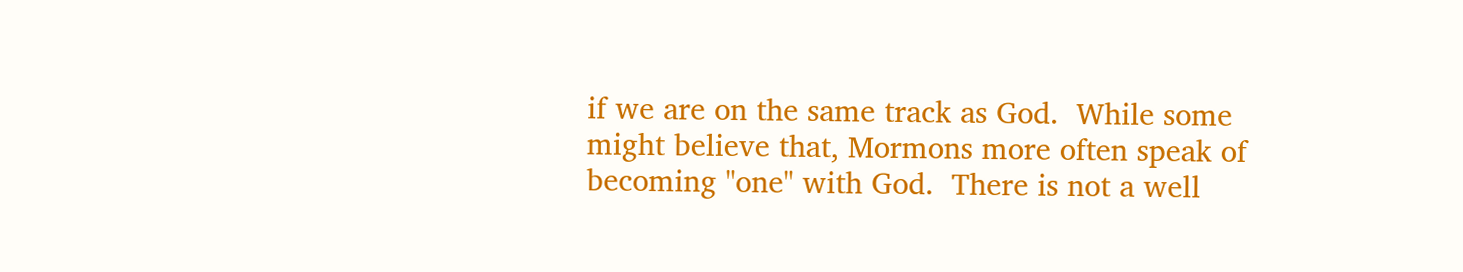if we are on the same track as God.  While some might believe that, Mormons more often speak of becoming "one" with God.  There is not a well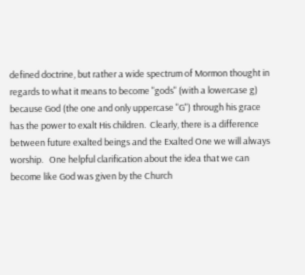defined doctrine, but rather a wide spectrum of Mormon thought in regards to what it means to become "gods" (with a lowercase g)  because God (the one and only uppercase "G") through his grace has the power to exalt His children.  Clearly, there is a difference between future exalted beings and the Exalted One we will always worship.   One helpful clarification about the idea that we can become like God was given by the Church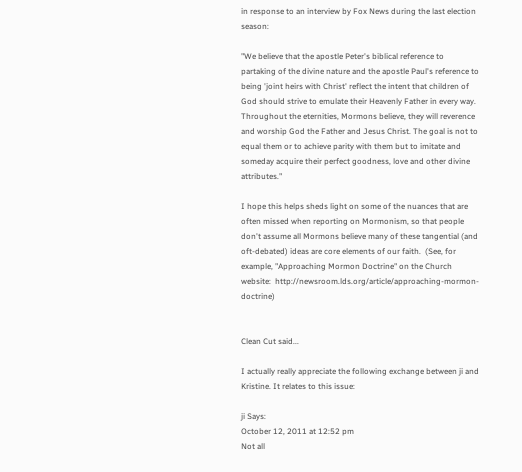in response to an interview by Fox News during the last election season:

"We believe that the apostle Peter's biblical reference to partaking of the divine nature and the apostle Paul's reference to being 'joint heirs with Christ' reflect the intent that children of God should strive to emulate their Heavenly Father in every way. Throughout the eternities, Mormons believe, they will reverence and worship God the Father and Jesus Christ. The goal is not to equal them or to achieve parity with them but to imitate and someday acquire their perfect goodness, love and other divine attributes."

I hope this helps sheds light on some of the nuances that are often missed when reporting on Mormonism, so that people don't assume all Mormons believe many of these tangential (and oft-debated) ideas are core elements of our faith.  (See, for example, "Approaching Mormon Doctrine" on the Church website:  http://newsroom.lds.org/article/approaching-mormon-doctrine)


Clean Cut said...

I actually really appreciate the following exchange between ji and Kristine. It relates to this issue:

ji Says:
October 12, 2011 at 12:52 pm
Not all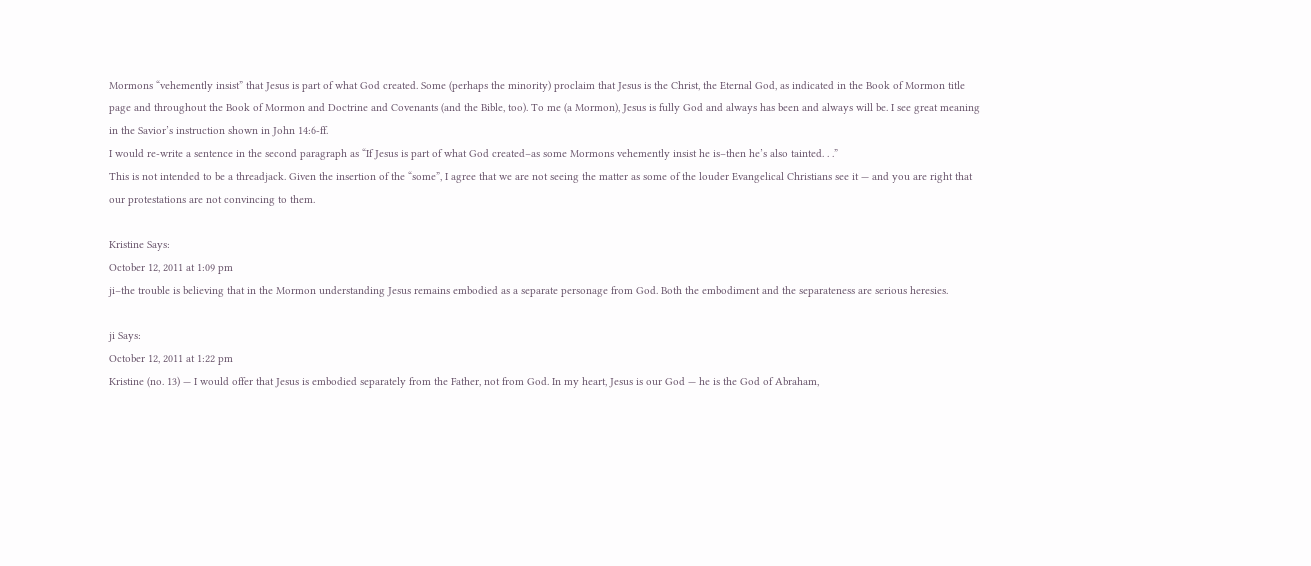Mormons “vehemently insist” that Jesus is part of what God created. Some (perhaps the minority) proclaim that Jesus is the Christ, the Eternal God, as indicated in the Book of Mormon title page and throughout the Book of Mormon and Doctrine and Covenants (and the Bible, too). To me (a Mormon), Jesus is fully God and always has been and always will be. I see great meaning in the Savior’s instruction shown in John 14:6-ff.
I would re-write a sentence in the second paragraph as “If Jesus is part of what God created–as some Mormons vehemently insist he is–then he’s also tainted. . .”
This is not intended to be a threadjack. Given the insertion of the “some”, I agree that we are not seeing the matter as some of the louder Evangelical Christians see it — and you are right that our protestations are not convincing to them.

Kristine Says:
October 12, 2011 at 1:09 pm
ji–the trouble is believing that in the Mormon understanding Jesus remains embodied as a separate personage from God. Both the embodiment and the separateness are serious heresies.

ji Says:
October 12, 2011 at 1:22 pm
Kristine (no. 13) — I would offer that Jesus is embodied separately from the Father, not from God. In my heart, Jesus is our God — he is the God of Abraham,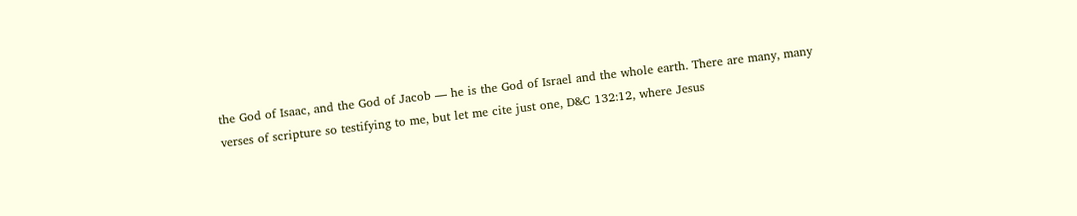the God of Isaac, and the God of Jacob — he is the God of Israel and the whole earth. There are many, many verses of scripture so testifying to me, but let me cite just one, D&C 132:12, where Jesus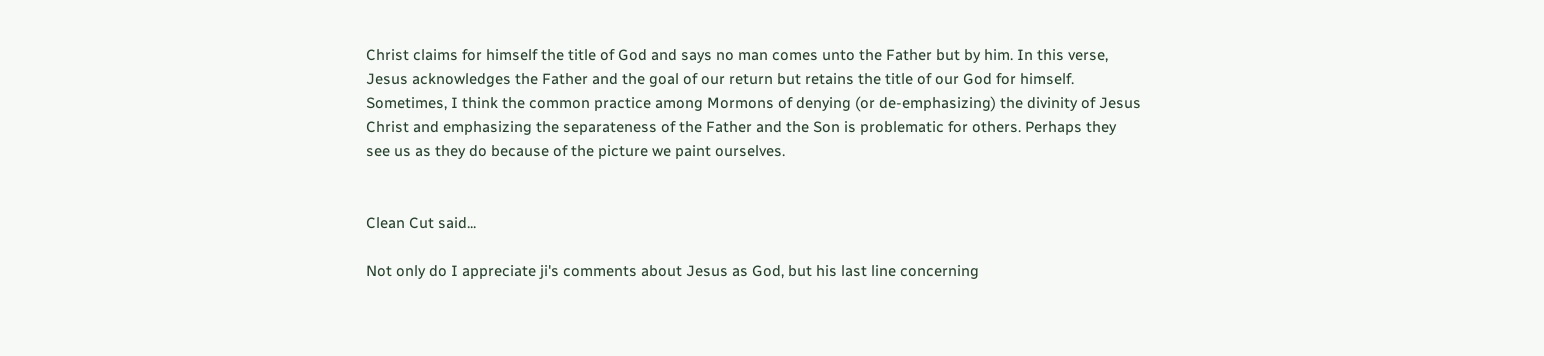Christ claims for himself the title of God and says no man comes unto the Father but by him. In this verse, Jesus acknowledges the Father and the goal of our return but retains the title of our God for himself.
Sometimes, I think the common practice among Mormons of denying (or de-emphasizing) the divinity of Jesus Christ and emphasizing the separateness of the Father and the Son is problematic for others. Perhaps they see us as they do because of the picture we paint ourselves.


Clean Cut said...

Not only do I appreciate ji's comments about Jesus as God, but his last line concerning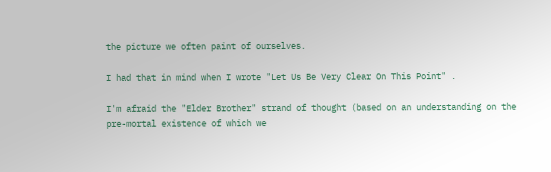the picture we often paint of ourselves.

I had that in mind when I wrote "Let Us Be Very Clear On This Point" .

I'm afraid the "Elder Brother" strand of thought (based on an understanding on the pre-mortal existence of which we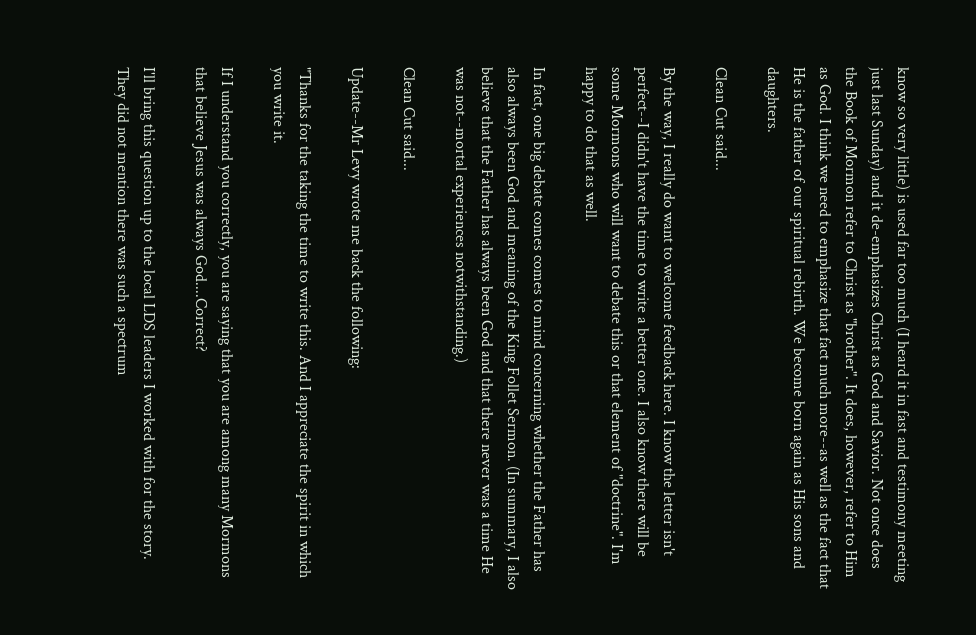know so very little) is used far too much (I heard it in fast and testimony meeting just last Sunday) and it de-emphasizes Christ as God and Savior. Not once does the Book of Mormon refer to Christ as "brother". It does, however, refer to Him as God. I think we need to emphasize that fact much more--as well as the fact that He is the father of our spiritual rebirth. We become born again as His sons and daughters.

Clean Cut said...

By the way, I really do want to welcome feedback here. I know the letter isn't perfect--I didn't have the time to write a better one. I also know there will be some Mormons who will want to debate this or that element of "doctrine". I'm happy to do that as well.

In fact, one big debate comes comes to mind concerning whether the Father has also always been God and meaning of the King Follet Sermon. (In summary, I also believe that the Father has always been God and that there never was a time He was not--mortal experiences notwithstanding.)

Clean Cut said...

Update--Mr Levy wrote me back the following:

"Thanks for the taking the time to write this. And I appreciate the spirit in which you write it.

If I understand you correctly, you are saying that you are among many Mormons that believe Jesus was always God....Correct?

I'll bring this question up to the local LDS leaders I worked with for the story. They did not mention there was such a spectrum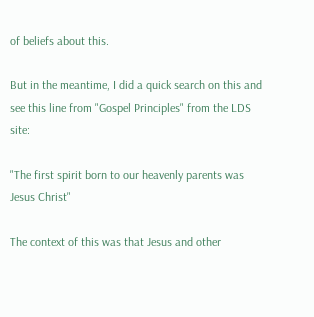of beliefs about this.

But in the meantime, I did a quick search on this and see this line from "Gospel Principles" from the LDS site:

"The first spirit born to our heavenly parents was Jesus Christ"

The context of this was that Jesus and other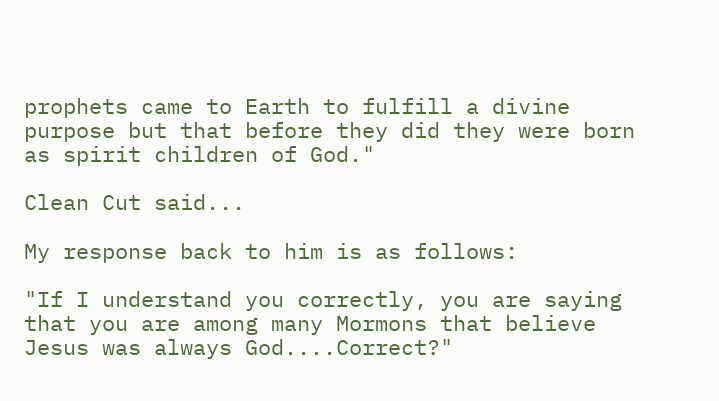prophets came to Earth to fulfill a divine purpose but that before they did they were born as spirit children of God."

Clean Cut said...

My response back to him is as follows:

"If I understand you correctly, you are saying that you are among many Mormons that believe Jesus was always God....Correct?"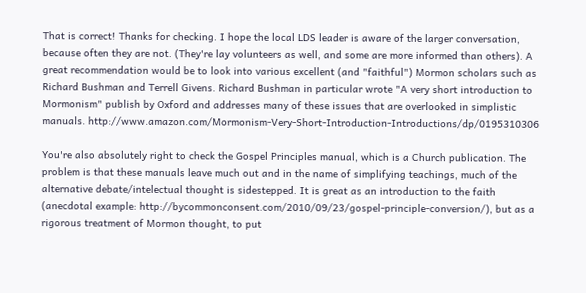That is correct! Thanks for checking. I hope the local LDS leader is aware of the larger conversation, because often they are not. (They're lay volunteers as well, and some are more informed than others). A great recommendation would be to look into various excellent (and "faithful") Mormon scholars such as Richard Bushman and Terrell Givens. Richard Bushman in particular wrote "A very short introduction to Mormonism" publish by Oxford and addresses many of these issues that are overlooked in simplistic manuals. http://www.amazon.com/Mormonism-Very-Short-Introduction-Introductions/dp/0195310306

You're also absolutely right to check the Gospel Principles manual, which is a Church publication. The problem is that these manuals leave much out and in the name of simplifying teachings, much of the alternative debate/intelectual thought is sidestepped. It is great as an introduction to the faith (anecdotal example: http://bycommonconsent.com/2010/09/23/gospel-principle-conversion/), but as a rigorous treatment of Mormon thought, to put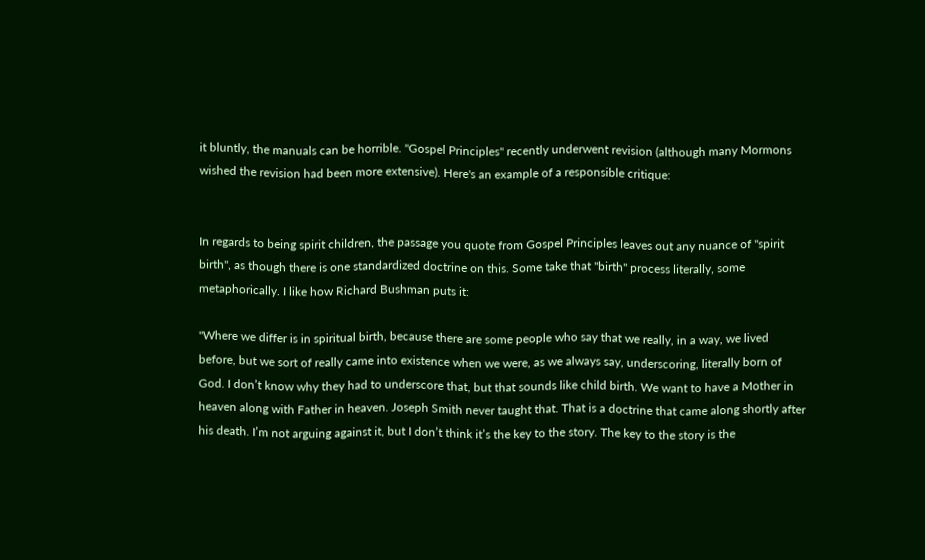it bluntly, the manuals can be horrible. "Gospel Principles" recently underwent revision (although many Mormons wished the revision had been more extensive). Here's an example of a responsible critique:


In regards to being spirit children, the passage you quote from Gospel Principles leaves out any nuance of "spirit birth", as though there is one standardized doctrine on this. Some take that "birth" process literally, some metaphorically. I like how Richard Bushman puts it:

"Where we differ is in spiritual birth, because there are some people who say that we really, in a way, we lived before, but we sort of really came into existence when we were, as we always say, underscoring, literally born of God. I don’t know why they had to underscore that, but that sounds like child birth. We want to have a Mother in heaven along with Father in heaven. Joseph Smith never taught that. That is a doctrine that came along shortly after his death. I’m not arguing against it, but I don’t think it’s the key to the story. The key to the story is the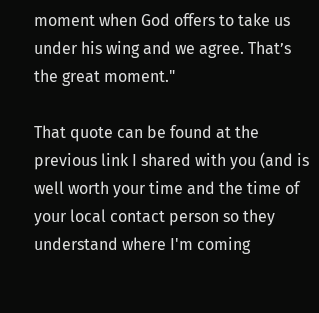moment when God offers to take us under his wing and we agree. That’s the great moment."

That quote can be found at the previous link I shared with you (and is well worth your time and the time of your local contact person so they understand where I'm coming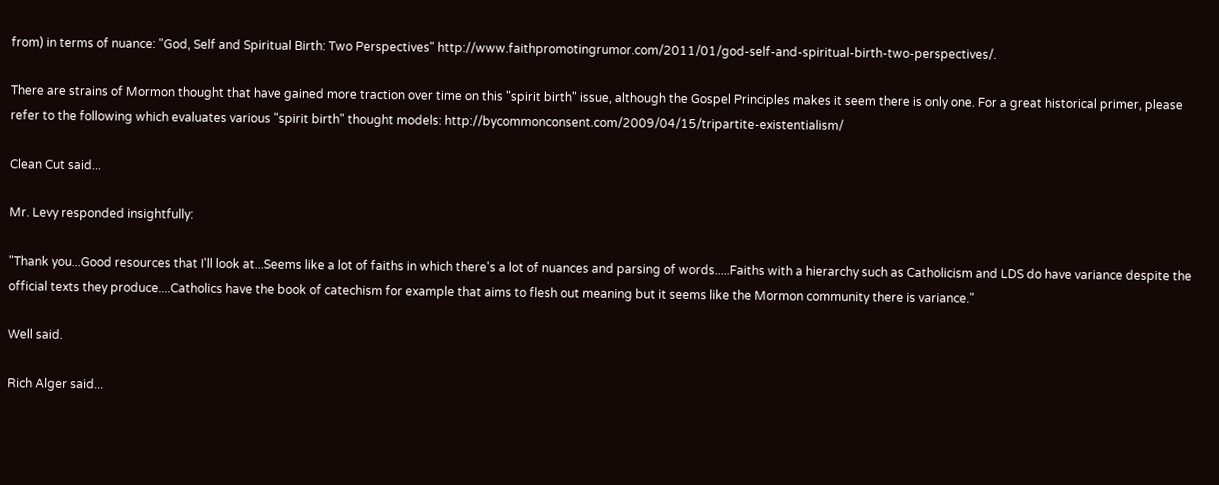from) in terms of nuance: "God, Self and Spiritual Birth: Two Perspectives" http://www.faithpromotingrumor.com/2011/01/god-self-and-spiritual-birth-two-perspectives/.

There are strains of Mormon thought that have gained more traction over time on this "spirit birth" issue, although the Gospel Principles makes it seem there is only one. For a great historical primer, please refer to the following which evaluates various "spirit birth" thought models: http://bycommonconsent.com/2009/04/15/tripartite-existentialism/

Clean Cut said...

Mr. Levy responded insightfully:

"Thank you...Good resources that I'll look at...Seems like a lot of faiths in which there's a lot of nuances and parsing of words.....Faiths with a hierarchy such as Catholicism and LDS do have variance despite the official texts they produce....Catholics have the book of catechism for example that aims to flesh out meaning but it seems like the Mormon community there is variance."

Well said.

Rich Alger said...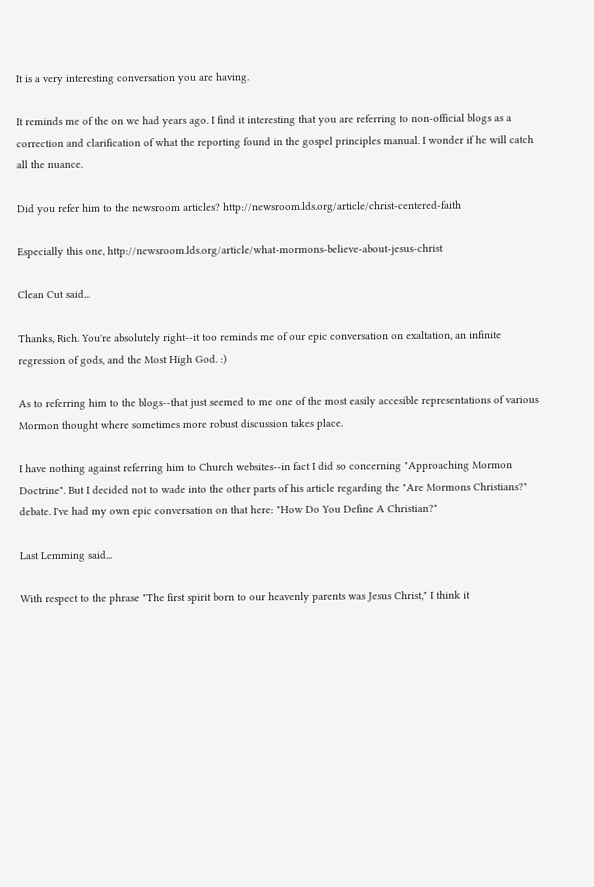It is a very interesting conversation you are having.

It reminds me of the on we had years ago. I find it interesting that you are referring to non-official blogs as a correction and clarification of what the reporting found in the gospel principles manual. I wonder if he will catch all the nuance.

Did you refer him to the newsroom articles? http://newsroom.lds.org/article/christ-centered-faith

Especially this one, http://newsroom.lds.org/article/what-mormons-believe-about-jesus-christ

Clean Cut said...

Thanks, Rich. You're absolutely right--it too reminds me of our epic conversation on exaltation, an infinite regression of gods, and the Most High God. :)

As to referring him to the blogs--that just seemed to me one of the most easily accesible representations of various Mormon thought where sometimes more robust discussion takes place.

I have nothing against referring him to Church websites--in fact I did so concerning "Approaching Mormon Doctrine". But I decided not to wade into the other parts of his article regarding the "Are Mormons Christians?" debate. I've had my own epic conversation on that here: "How Do You Define A Christian?"

Last Lemming said...

With respect to the phrase "The first spirit born to our heavenly parents was Jesus Christ," I think it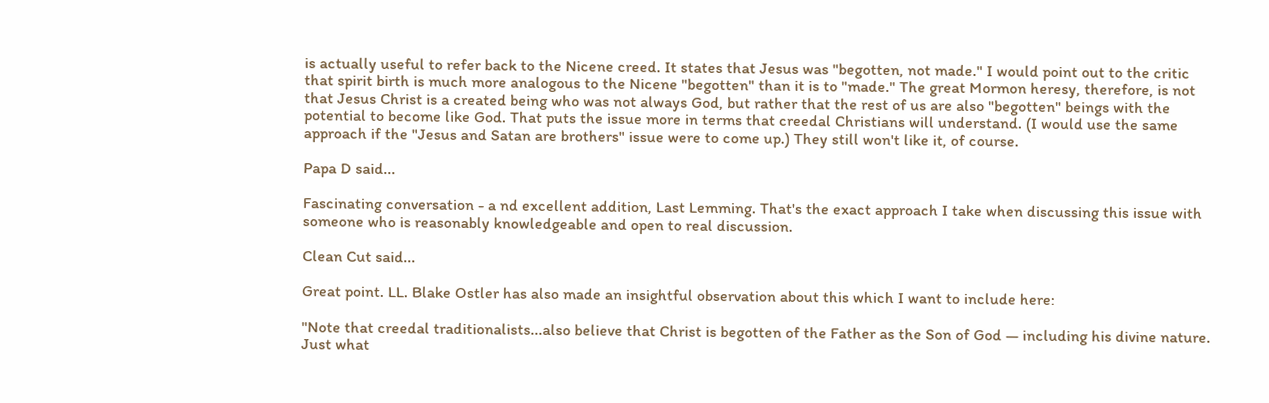is actually useful to refer back to the Nicene creed. It states that Jesus was "begotten, not made." I would point out to the critic that spirit birth is much more analogous to the Nicene "begotten" than it is to "made." The great Mormon heresy, therefore, is not that Jesus Christ is a created being who was not always God, but rather that the rest of us are also "begotten" beings with the potential to become like God. That puts the issue more in terms that creedal Christians will understand. (I would use the same approach if the "Jesus and Satan are brothers" issue were to come up.) They still won't like it, of course.

Papa D said...

Fascinating conversation - a nd excellent addition, Last Lemming. That's the exact approach I take when discussing this issue with someone who is reasonably knowledgeable and open to real discussion.

Clean Cut said...

Great point. LL. Blake Ostler has also made an insightful observation about this which I want to include here:

"Note that creedal traditionalists...also believe that Christ is begotten of the Father as the Son of God — including his divine nature. Just what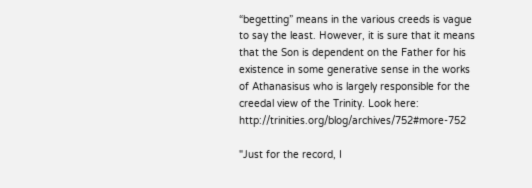“begetting” means in the various creeds is vague to say the least. However, it is sure that it means that the Son is dependent on the Father for his existence in some generative sense in the works of Athanasisus who is largely responsible for the creedal view of the Trinity. Look here: http://trinities.org/blog/archives/752#more-752

"Just for the record, I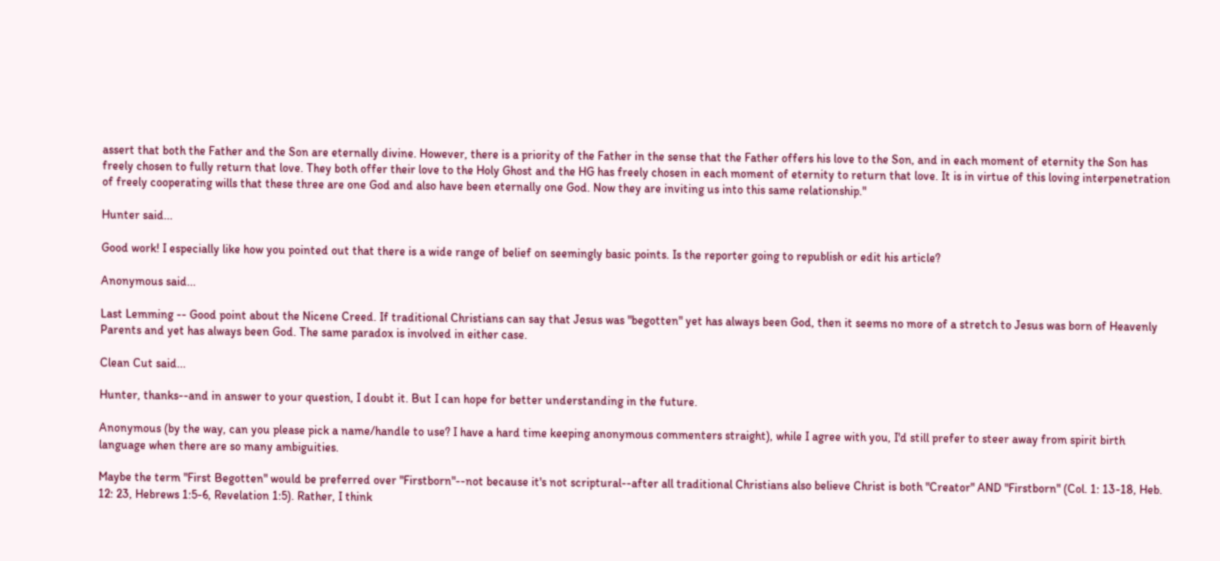assert that both the Father and the Son are eternally divine. However, there is a priority of the Father in the sense that the Father offers his love to the Son, and in each moment of eternity the Son has freely chosen to fully return that love. They both offer their love to the Holy Ghost and the HG has freely chosen in each moment of eternity to return that love. It is in virtue of this loving interpenetration of freely cooperating wills that these three are one God and also have been eternally one God. Now they are inviting us into this same relationship."

Hunter said...

Good work! I especially like how you pointed out that there is a wide range of belief on seemingly basic points. Is the reporter going to republish or edit his article?

Anonymous said...

Last Lemming -- Good point about the Nicene Creed. If traditional Christians can say that Jesus was "begotten" yet has always been God, then it seems no more of a stretch to Jesus was born of Heavenly Parents and yet has always been God. The same paradox is involved in either case.

Clean Cut said...

Hunter, thanks--and in answer to your question, I doubt it. But I can hope for better understanding in the future.

Anonymous (by the way, can you please pick a name/handle to use? I have a hard time keeping anonymous commenters straight), while I agree with you, I'd still prefer to steer away from spirit birth language when there are so many ambiguities.

Maybe the term "First Begotten" would be preferred over "Firstborn"--not because it's not scriptural--after all traditional Christians also believe Christ is both "Creator" AND "Firstborn" (Col. 1: 13-18, Heb. 12: 23, Hebrews 1:5-6, Revelation 1:5). Rather, I think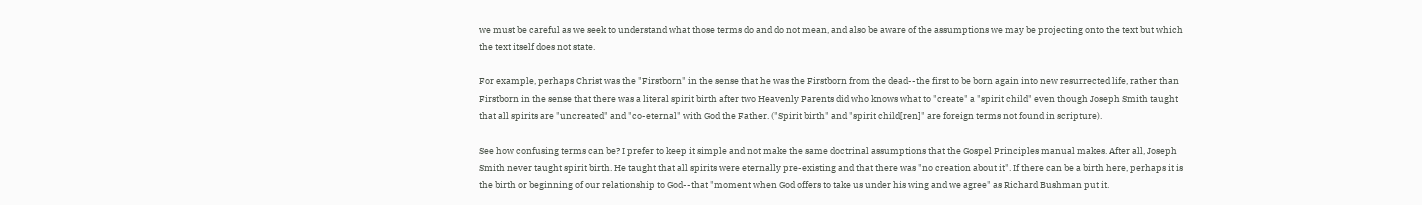we must be careful as we seek to understand what those terms do and do not mean, and also be aware of the assumptions we may be projecting onto the text but which the text itself does not state.

For example, perhaps Christ was the "Firstborn" in the sense that he was the Firstborn from the dead--the first to be born again into new resurrected life, rather than Firstborn in the sense that there was a literal spirit birth after two Heavenly Parents did who knows what to "create" a "spirit child" even though Joseph Smith taught that all spirits are "uncreated" and "co-eternal" with God the Father. ("Spirit birth" and "spirit child[ren]" are foreign terms not found in scripture).

See how confusing terms can be? I prefer to keep it simple and not make the same doctrinal assumptions that the Gospel Principles manual makes. After all, Joseph Smith never taught spirit birth. He taught that all spirits were eternally pre-existing and that there was "no creation about it". If there can be a birth here, perhaps it is the birth or beginning of our relationship to God--that "moment when God offers to take us under his wing and we agree" as Richard Bushman put it.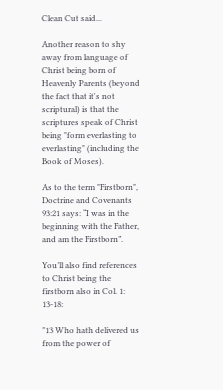Clean Cut said...

Another reason to shy away from language of Christ being born of Heavenly Parents (beyond the fact that it's not scriptural) is that the scriptures speak of Christ being "form everlasting to everlasting" (including the Book of Moses).

As to the term "Firstborn", Doctrine and Covenants 93:21 says: “I was in the beginning with the Father, and am the Firstborn”.

You’ll also find references to Christ being the firstborn also in Col. 1: 13-18:

"13 Who hath delivered us from the power of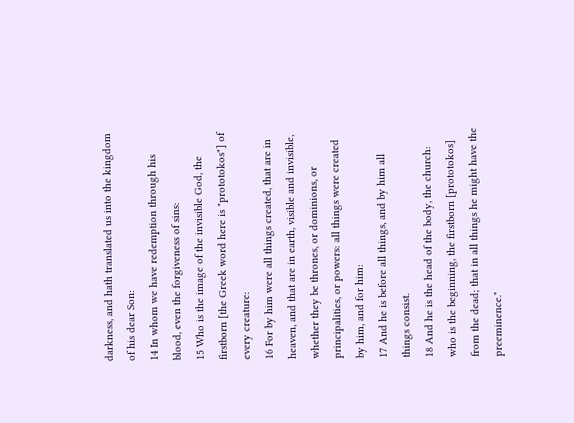darkness, and hath translated us into the kingdom of his dear Son:
14 In whom we have redemption through his blood, even the forgiveness of sins:
15 Who is the image of the invisible God, the firstborn [the Greek word here is "prototokos"] of every creature:
16 For by him were all things created, that are in heaven, and that are in earth, visible and invisible, whether they be thrones, or dominions, or principalities, or powers: all things were created by him, and for him:
17 And he is before all things, and by him all things consist.
18 And he is the head of the body, the church: who is the beginning, the firstborn [prototokos] from the dead; that in all things he might have the preeminence."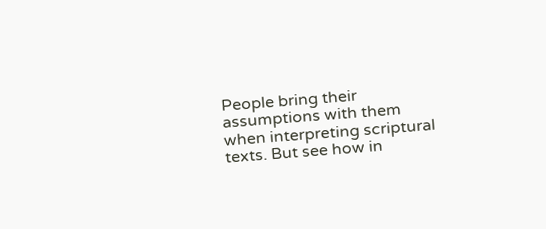People bring their assumptions with them when interpreting scriptural texts. But see how in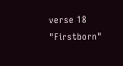verse 18 "Firstborn"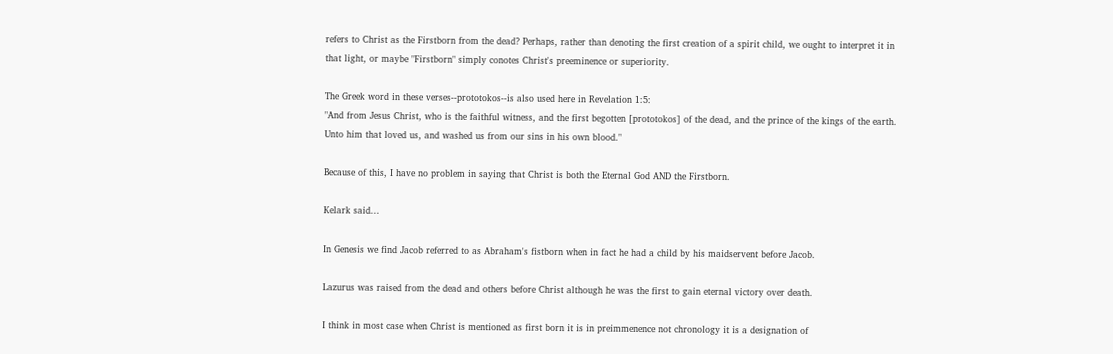refers to Christ as the Firstborn from the dead? Perhaps, rather than denoting the first creation of a spirit child, we ought to interpret it in that light, or maybe "Firstborn" simply conotes Christ's preeminence or superiority.

The Greek word in these verses--prototokos--is also used here in Revelation 1:5:
"And from Jesus Christ, who is the faithful witness, and the first begotten [prototokos] of the dead, and the prince of the kings of the earth. Unto him that loved us, and washed us from our sins in his own blood."

Because of this, I have no problem in saying that Christ is both the Eternal God AND the Firstborn.

Kelark said...

In Genesis we find Jacob referred to as Abraham's fistborn when in fact he had a child by his maidservent before Jacob.

Lazurus was raised from the dead and others before Christ although he was the first to gain eternal victory over death.

I think in most case when Christ is mentioned as first born it is in preimmenence not chronology it is a designation of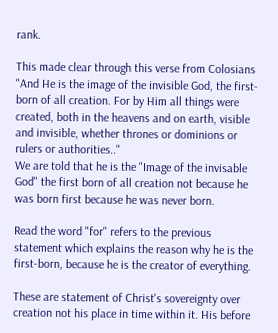rank.

This made clear through this verse from Colosians
"And He is the image of the invisible God, the first-born of all creation. For by Him all things were created, both in the heavens and on earth, visible and invisible, whether thrones or dominions or rulers or authorities.."
We are told that he is the "Image of the invisable God" the first born of all creation not because he was born first because he was never born.

Read the word "for" refers to the previous statement which explains the reason why he is the first-born, because he is the creator of everything.

These are statement of Christ's sovereignty over creation not his place in time within it. His before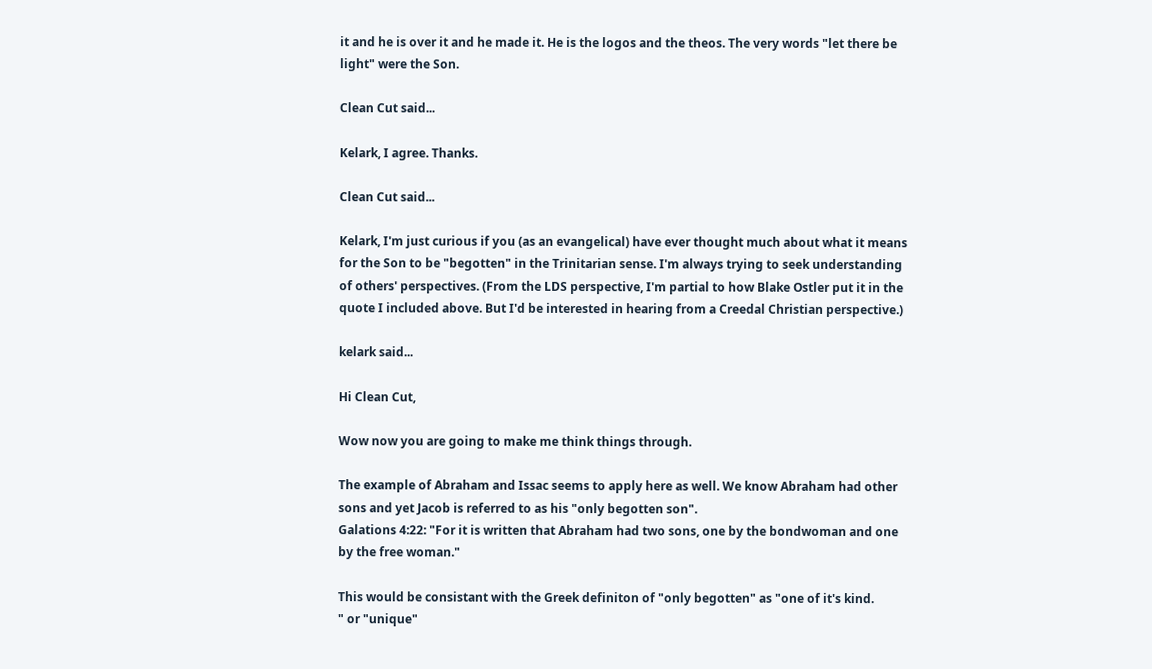it and he is over it and he made it. He is the logos and the theos. The very words "let there be light" were the Son.

Clean Cut said...

Kelark, I agree. Thanks.

Clean Cut said...

Kelark, I'm just curious if you (as an evangelical) have ever thought much about what it means for the Son to be "begotten" in the Trinitarian sense. I'm always trying to seek understanding of others' perspectives. (From the LDS perspective, I'm partial to how Blake Ostler put it in the quote I included above. But I'd be interested in hearing from a Creedal Christian perspective.)

kelark said...

Hi Clean Cut,

Wow now you are going to make me think things through.

The example of Abraham and Issac seems to apply here as well. We know Abraham had other sons and yet Jacob is referred to as his "only begotten son".
Galations 4:22: "For it is written that Abraham had two sons, one by the bondwoman and one by the free woman."

This would be consistant with the Greek definiton of "only begotten" as "one of it's kind.
" or "unique"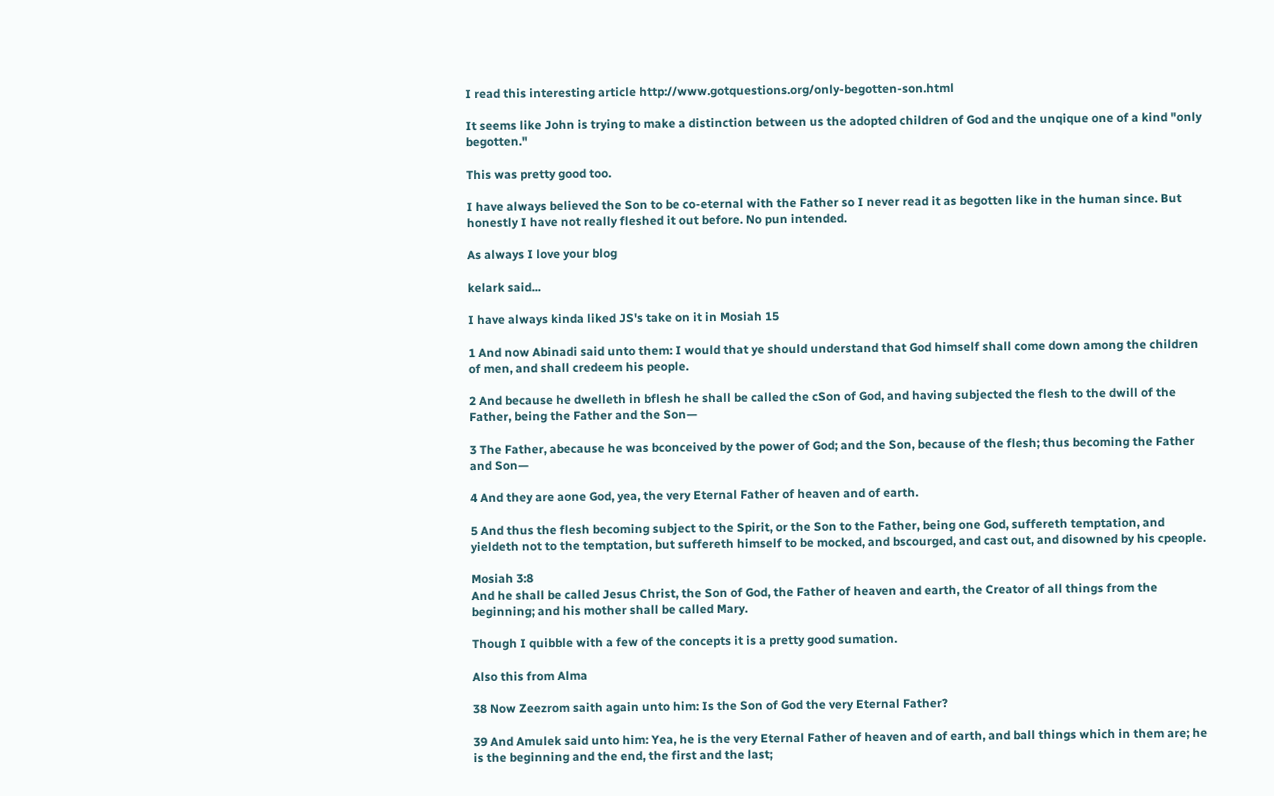I read this interesting article http://www.gotquestions.org/only-begotten-son.html

It seems like John is trying to make a distinction between us the adopted children of God and the unqique one of a kind "only begotten."

This was pretty good too.

I have always believed the Son to be co-eternal with the Father so I never read it as begotten like in the human since. But honestly I have not really fleshed it out before. No pun intended.

As always I love your blog

kelark said...

I have always kinda liked JS's take on it in Mosiah 15

1 And now Abinadi said unto them: I would that ye should understand that God himself shall come down among the children of men, and shall credeem his people.

2 And because he dwelleth in bflesh he shall be called the cSon of God, and having subjected the flesh to the dwill of the Father, being the Father and the Son—

3 The Father, abecause he was bconceived by the power of God; and the Son, because of the flesh; thus becoming the Father and Son—

4 And they are aone God, yea, the very Eternal Father of heaven and of earth.

5 And thus the flesh becoming subject to the Spirit, or the Son to the Father, being one God, suffereth temptation, and yieldeth not to the temptation, but suffereth himself to be mocked, and bscourged, and cast out, and disowned by his cpeople.

Mosiah 3:8
And he shall be called Jesus Christ, the Son of God, the Father of heaven and earth, the Creator of all things from the beginning; and his mother shall be called Mary.

Though I quibble with a few of the concepts it is a pretty good sumation.

Also this from Alma

38 Now Zeezrom saith again unto him: Is the Son of God the very Eternal Father?

39 And Amulek said unto him: Yea, he is the very Eternal Father of heaven and of earth, and ball things which in them are; he is the beginning and the end, the first and the last;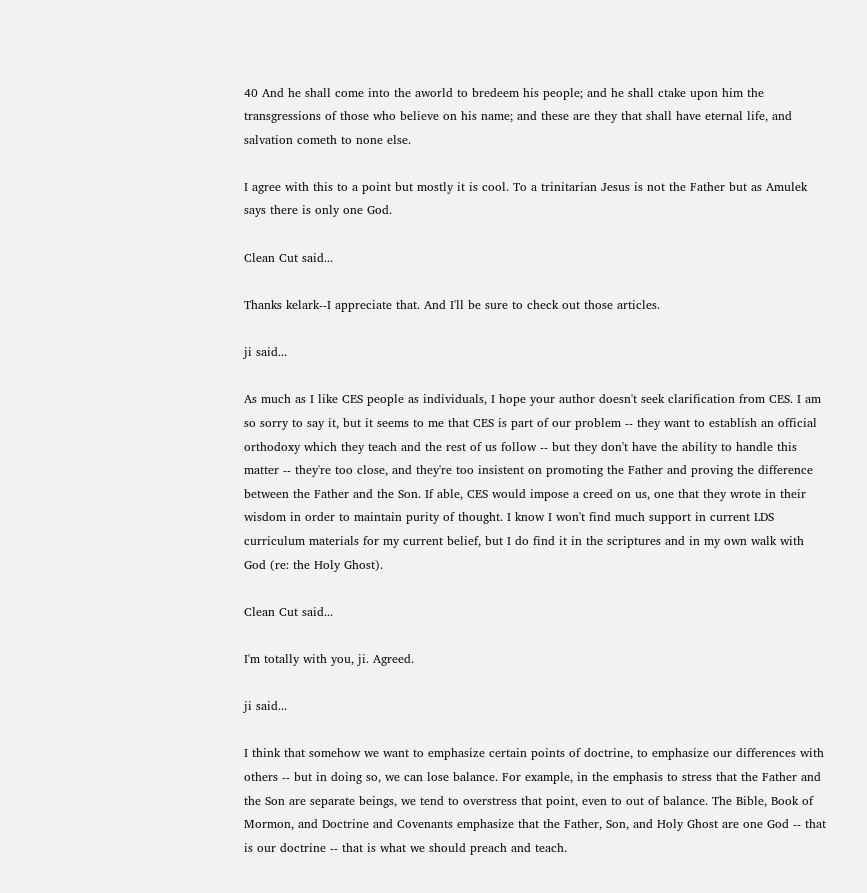40 And he shall come into the aworld to bredeem his people; and he shall ctake upon him the transgressions of those who believe on his name; and these are they that shall have eternal life, and salvation cometh to none else.

I agree with this to a point but mostly it is cool. To a trinitarian Jesus is not the Father but as Amulek says there is only one God.

Clean Cut said...

Thanks kelark--I appreciate that. And I'll be sure to check out those articles.

ji said...

As much as I like CES people as individuals, I hope your author doesn't seek clarification from CES. I am so sorry to say it, but it seems to me that CES is part of our problem -- they want to establish an official orthodoxy which they teach and the rest of us follow -- but they don't have the ability to handle this matter -- they're too close, and they're too insistent on promoting the Father and proving the difference between the Father and the Son. If able, CES would impose a creed on us, one that they wrote in their wisdom in order to maintain purity of thought. I know I won't find much support in current LDS curriculum materials for my current belief, but I do find it in the scriptures and in my own walk with God (re: the Holy Ghost).

Clean Cut said...

I'm totally with you, ji. Agreed.

ji said...

I think that somehow we want to emphasize certain points of doctrine, to emphasize our differences with others -- but in doing so, we can lose balance. For example, in the emphasis to stress that the Father and the Son are separate beings, we tend to overstress that point, even to out of balance. The Bible, Book of Mormon, and Doctrine and Covenants emphasize that the Father, Son, and Holy Ghost are one God -- that is our doctrine -- that is what we should preach and teach.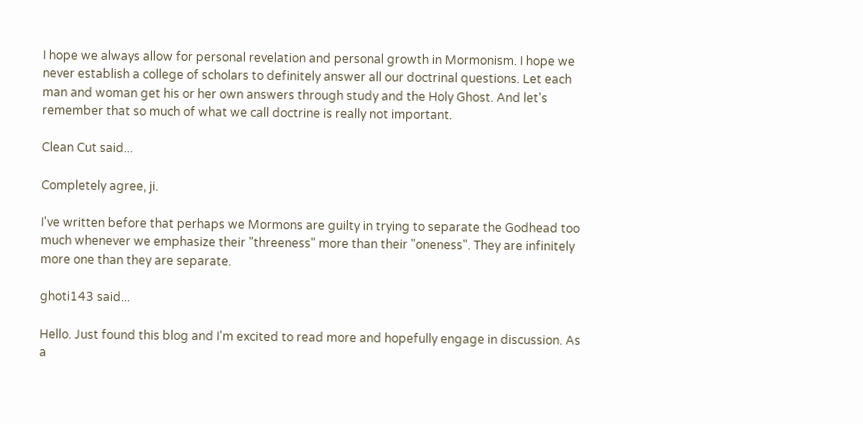I hope we always allow for personal revelation and personal growth in Mormonism. I hope we never establish a college of scholars to definitely answer all our doctrinal questions. Let each man and woman get his or her own answers through study and the Holy Ghost. And let's remember that so much of what we call doctrine is really not important.

Clean Cut said...

Completely agree, ji.

I've written before that perhaps we Mormons are guilty in trying to separate the Godhead too much whenever we emphasize their "threeness" more than their "oneness". They are infinitely more one than they are separate.

ghoti143 said...

Hello. Just found this blog and I'm excited to read more and hopefully engage in discussion. As a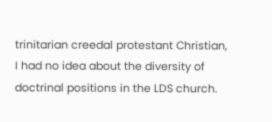trinitarian creedal protestant Christian, I had no idea about the diversity of doctrinal positions in the LDS church.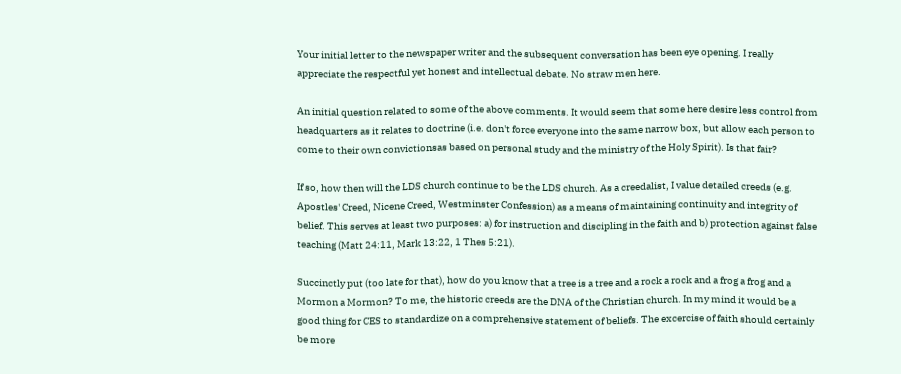Your initial letter to the newspaper writer and the subsequent conversation has been eye opening. I really appreciate the respectful yet honest and intellectual debate. No straw men here.

An initial question related to some of the above comments. It would seem that some here desire less control from headquarters as it relates to doctrine (i.e. don't force everyone into the same narrow box, but allow each person to come to their own convictionsas based on personal study and the ministry of the Holy Spirit). Is that fair?

If so, how then will the LDS church continue to be the LDS church. As a creedalist, I value detailed creeds (e.g. Apostles' Creed, Nicene Creed, Westminster Confession) as a means of maintaining continuity and integrity of belief. This serves at least two purposes: a) for instruction and discipling in the faith and b) protection against false teaching (Matt 24:11, Mark 13:22, 1 Thes 5:21).

Succinctly put (too late for that), how do you know that a tree is a tree and a rock a rock and a frog a frog and a Mormon a Mormon? To me, the historic creeds are the DNA of the Christian church. In my mind it would be a good thing for CES to standardize on a comprehensive statement of beliefs. The excercise of faith should certainly be more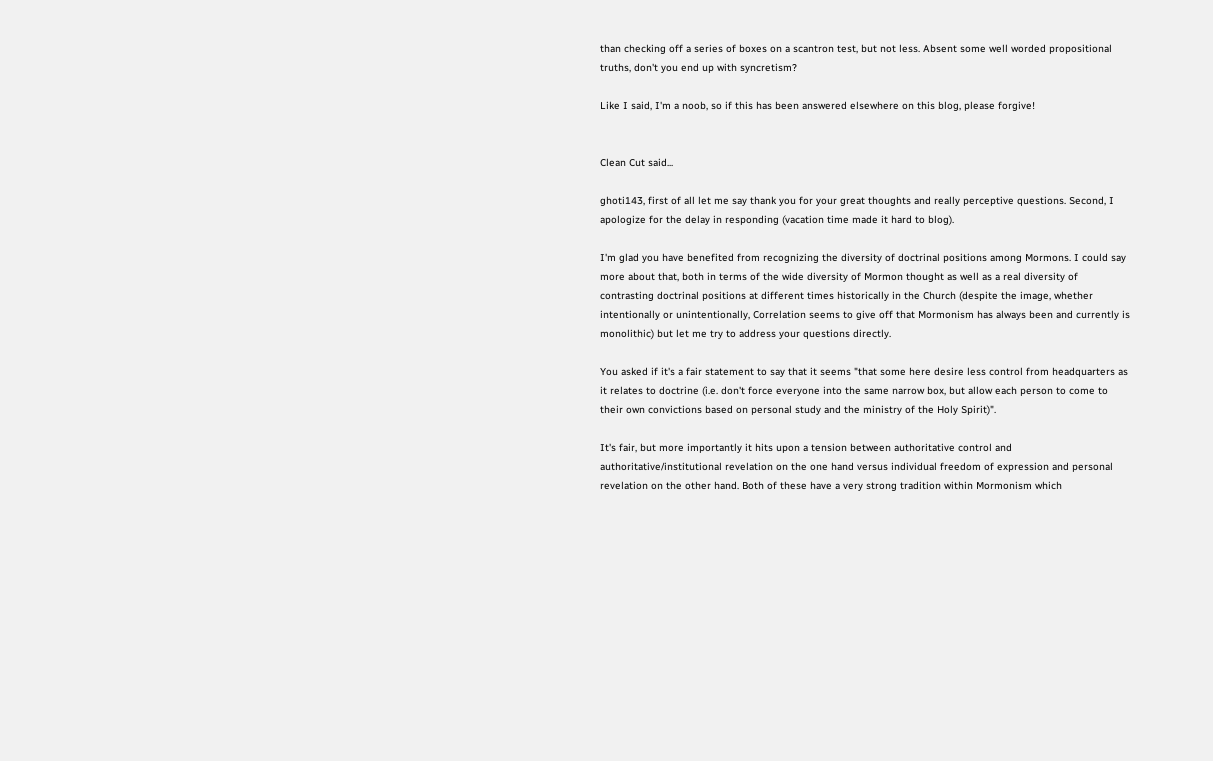than checking off a series of boxes on a scantron test, but not less. Absent some well worded propositional truths, don't you end up with syncretism?

Like I said, I'm a noob, so if this has been answered elsewhere on this blog, please forgive!


Clean Cut said...

ghoti143, first of all let me say thank you for your great thoughts and really perceptive questions. Second, I apologize for the delay in responding (vacation time made it hard to blog).

I'm glad you have benefited from recognizing the diversity of doctrinal positions among Mormons. I could say more about that, both in terms of the wide diversity of Mormon thought as well as a real diversity of contrasting doctrinal positions at different times historically in the Church (despite the image, whether intentionally or unintentionally, Correlation seems to give off that Mormonism has always been and currently is monolithic) but let me try to address your questions directly.

You asked if it's a fair statement to say that it seems "that some here desire less control from headquarters as it relates to doctrine (i.e. don't force everyone into the same narrow box, but allow each person to come to their own convictions based on personal study and the ministry of the Holy Spirit)".

It's fair, but more importantly it hits upon a tension between authoritative control and authoritative/institutional revelation on the one hand versus individual freedom of expression and personal revelation on the other hand. Both of these have a very strong tradition within Mormonism which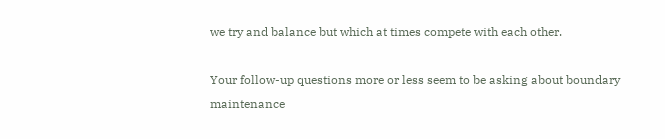we try and balance but which at times compete with each other.

Your follow-up questions more or less seem to be asking about boundary maintenance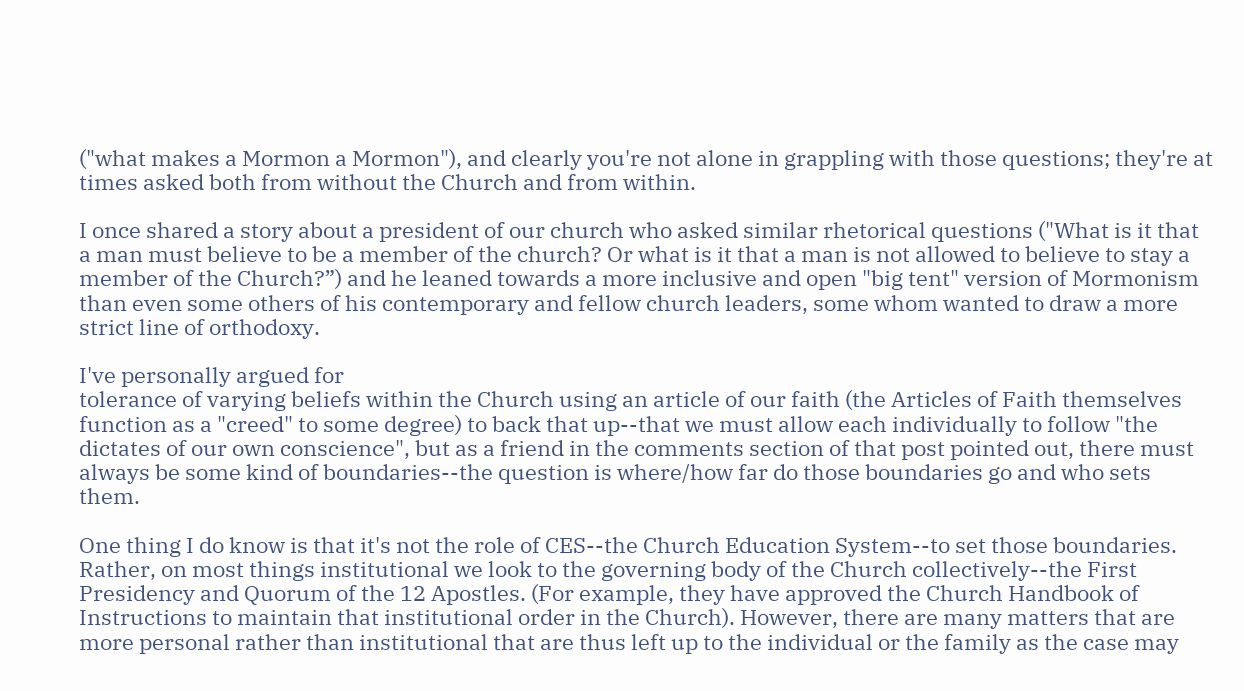("what makes a Mormon a Mormon"), and clearly you're not alone in grappling with those questions; they're at times asked both from without the Church and from within.

I once shared a story about a president of our church who asked similar rhetorical questions ("What is it that a man must believe to be a member of the church? Or what is it that a man is not allowed to believe to stay a member of the Church?”) and he leaned towards a more inclusive and open "big tent" version of Mormonism than even some others of his contemporary and fellow church leaders, some whom wanted to draw a more strict line of orthodoxy.

I've personally argued for
tolerance of varying beliefs within the Church using an article of our faith (the Articles of Faith themselves function as a "creed" to some degree) to back that up--that we must allow each individually to follow "the dictates of our own conscience", but as a friend in the comments section of that post pointed out, there must always be some kind of boundaries--the question is where/how far do those boundaries go and who sets them.

One thing I do know is that it's not the role of CES--the Church Education System--to set those boundaries. Rather, on most things institutional we look to the governing body of the Church collectively--the First Presidency and Quorum of the 12 Apostles. (For example, they have approved the Church Handbook of Instructions to maintain that institutional order in the Church). However, there are many matters that are more personal rather than institutional that are thus left up to the individual or the family as the case may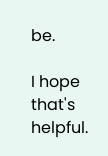be.

I hope that's helpful.